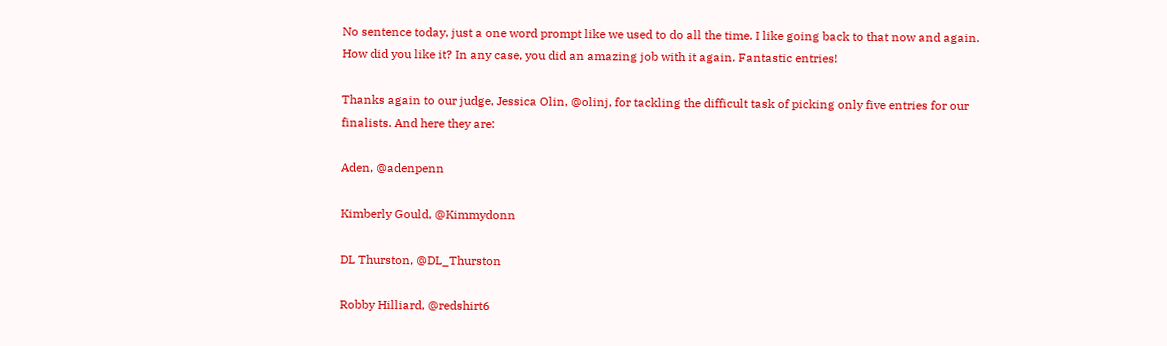No sentence today, just a one word prompt like we used to do all the time. I like going back to that now and again. How did you like it? In any case, you did an amazing job with it again. Fantastic entries!

Thanks again to our judge, Jessica Olin, @olinj, for tackling the difficult task of picking only five entries for our finalists. And here they are:

Aden, @adenpenn

Kimberly Gould, @Kimmydonn

DL Thurston, @DL_Thurston

Robby Hilliard, @redshirt6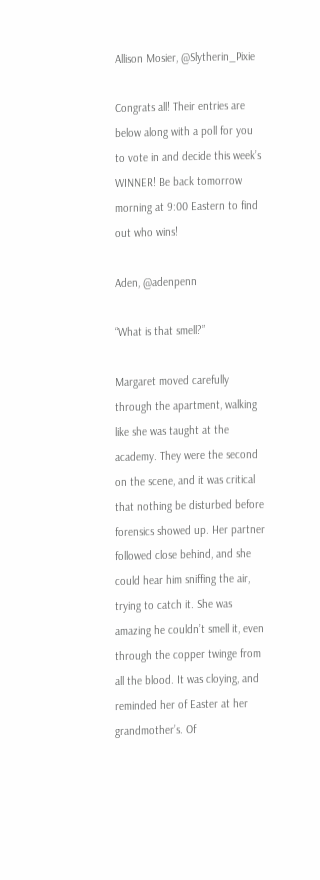Allison Mosier, @Slytherin_Pixie

Congrats all! Their entries are below along with a poll for you to vote in and decide this week’s WINNER! Be back tomorrow morning at 9:00 Eastern to find out who wins!

Aden, @adenpenn

“What is that smell?”

Margaret moved carefully through the apartment, walking like she was taught at the academy. They were the second on the scene, and it was critical that nothing be disturbed before forensics showed up. Her partner followed close behind, and she could hear him sniffing the air, trying to catch it. She was amazing he couldn’t smell it, even through the copper twinge from all the blood. It was cloying, and reminded her of Easter at her grandmother’s. Of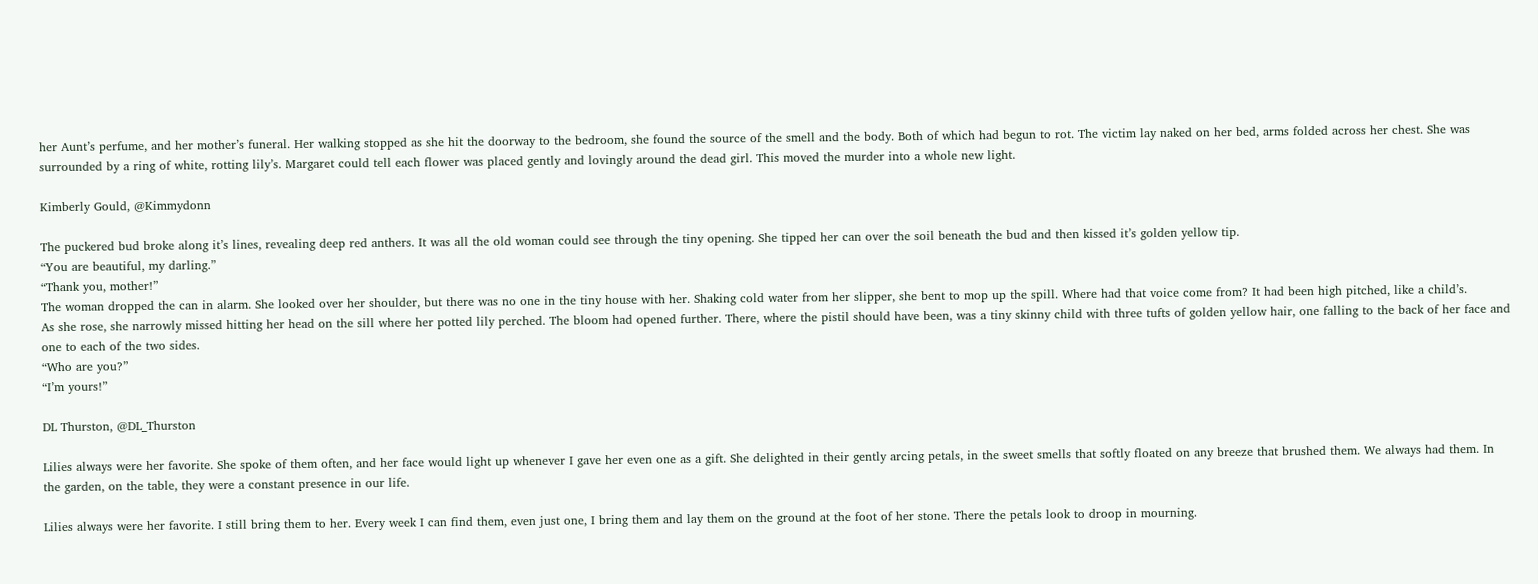her Aunt’s perfume, and her mother’s funeral. Her walking stopped as she hit the doorway to the bedroom, she found the source of the smell and the body. Both of which had begun to rot. The victim lay naked on her bed, arms folded across her chest. She was surrounded by a ring of white, rotting lily’s. Margaret could tell each flower was placed gently and lovingly around the dead girl. This moved the murder into a whole new light.

Kimberly Gould, @Kimmydonn

The puckered bud broke along it’s lines, revealing deep red anthers. It was all the old woman could see through the tiny opening. She tipped her can over the soil beneath the bud and then kissed it’s golden yellow tip.
“You are beautiful, my darling.”
“Thank you, mother!”
The woman dropped the can in alarm. She looked over her shoulder, but there was no one in the tiny house with her. Shaking cold water from her slipper, she bent to mop up the spill. Where had that voice come from? It had been high pitched, like a child’s.
As she rose, she narrowly missed hitting her head on the sill where her potted lily perched. The bloom had opened further. There, where the pistil should have been, was a tiny skinny child with three tufts of golden yellow hair, one falling to the back of her face and one to each of the two sides.
“Who are you?”
“I’m yours!”

DL Thurston, @DL_Thurston

Lilies always were her favorite. She spoke of them often, and her face would light up whenever I gave her even one as a gift. She delighted in their gently arcing petals, in the sweet smells that softly floated on any breeze that brushed them. We always had them. In the garden, on the table, they were a constant presence in our life.

Lilies always were her favorite. I still bring them to her. Every week I can find them, even just one, I bring them and lay them on the ground at the foot of her stone. There the petals look to droop in mourning.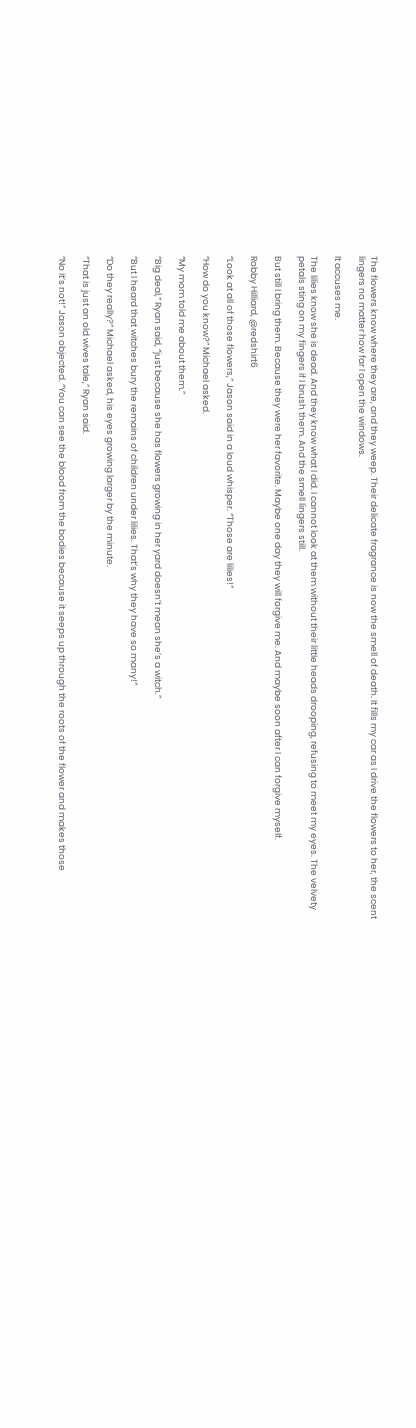The flowers know where they are, and they weep. Their delicate fragrance is now the smell of death. It fills my car as I drive the flowers to her, the scent lingers no matter how far I open the windows.

It accuses me.

The lilies know she is dead. And they know what I did. I cannot look at them without their little heads drooping, refusing to meet my eyes. The velvety petals sting on my fingers if I brush them. And the smell lingers still.

But still I bring them. Because they were her favorite. Maybe one day they will forgive me. And maybe soon after I can forgive myself.

Robby Hilliard, @redshirt6

“Look at all of those flowers,” Jason said in a loud whisper. “Those are lilies!”

“How do you know?” Michael asked.

“My mom told me about them.”

“Big deal,” Ryan said, “just because she has flowers growing in her yard doesn’t mean she’s a witch.”

“But I heard that witches bury the remains of children under lilies. That’s why they have so many!”

“Do they really?” Michael asked, his eyes growing larger by the minute.

“That is just an old wives tale,” Ryan said.

“No it’s not!” Jason objected. “You can see the blood from the bodies because it seeps up through the roots of the flower and makes those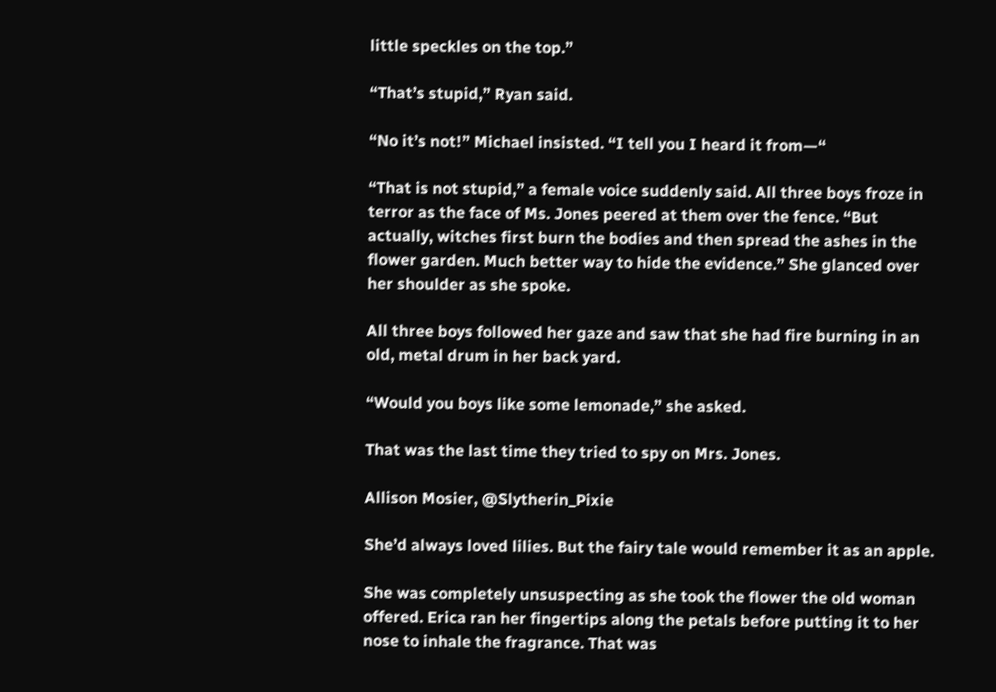little speckles on the top.”

“That’s stupid,” Ryan said.

“No it’s not!” Michael insisted. “I tell you I heard it from—“

“That is not stupid,” a female voice suddenly said. All three boys froze in terror as the face of Ms. Jones peered at them over the fence. “But actually, witches first burn the bodies and then spread the ashes in the flower garden. Much better way to hide the evidence.” She glanced over her shoulder as she spoke.

All three boys followed her gaze and saw that she had fire burning in an old, metal drum in her back yard.

“Would you boys like some lemonade,” she asked.

That was the last time they tried to spy on Mrs. Jones.

Allison Mosier, @Slytherin_Pixie

She’d always loved lilies. But the fairy tale would remember it as an apple.

She was completely unsuspecting as she took the flower the old woman offered. Erica ran her fingertips along the petals before putting it to her nose to inhale the fragrance. That was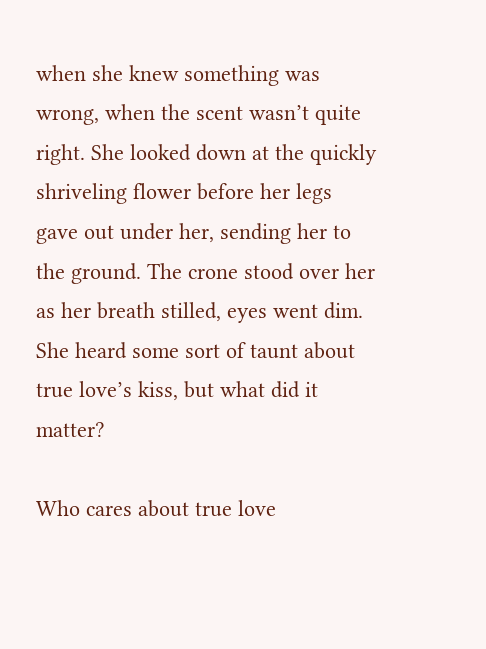when she knew something was wrong, when the scent wasn’t quite right. She looked down at the quickly shriveling flower before her legs gave out under her, sending her to the ground. The crone stood over her as her breath stilled, eyes went dim. She heard some sort of taunt about true love’s kiss, but what did it matter?

Who cares about true love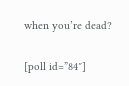when you’re dead?

[poll id=”84″]